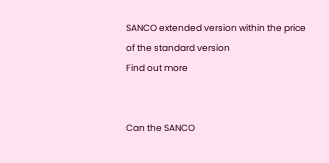SANCO extended version within the price of the standard version
Find out more


Can the SANCO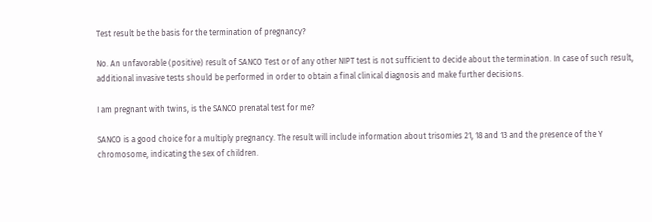Test result be the basis for the termination of pregnancy?

No. An unfavorable (positive) result of SANCO Test or of any other NIPT test is not sufficient to decide about the termination. In case of such result, additional invasive tests should be performed in order to obtain a final clinical diagnosis and make further decisions.

I am pregnant with twins, is the SANCO prenatal test for me?

SANCO is a good choice for a multiply pregnancy. The result will include information about trisomies 21, 18 and 13 and the presence of the Y chromosome, indicating the sex of children.